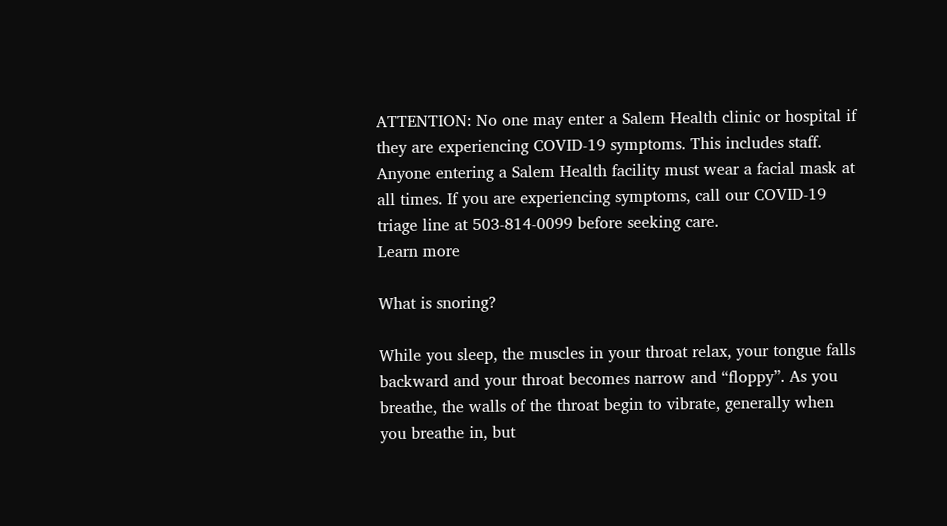ATTENTION: No one may enter a Salem Health clinic or hospital if they are experiencing COVID-19 symptoms. This includes staff. Anyone entering a Salem Health facility must wear a facial mask at all times. If you are experiencing symptoms, call our COVID-19 triage line at 503-814-0099 before seeking care.
Learn more

What is snoring?

While you sleep, the muscles in your throat relax, your tongue falls backward and your throat becomes narrow and “floppy”. As you breathe, the walls of the throat begin to vibrate, generally when you breathe in, but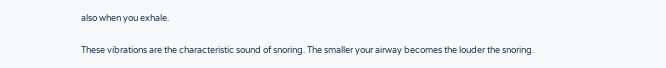also when you exhale.

These vibrations are the characteristic sound of snoring. The smaller your airway becomes the louder the snoring.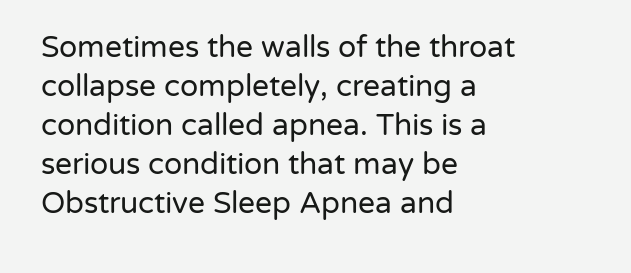Sometimes the walls of the throat collapse completely, creating a condition called apnea. This is a serious condition that may be Obstructive Sleep Apnea and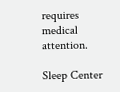requires medical attention.

Sleep Center